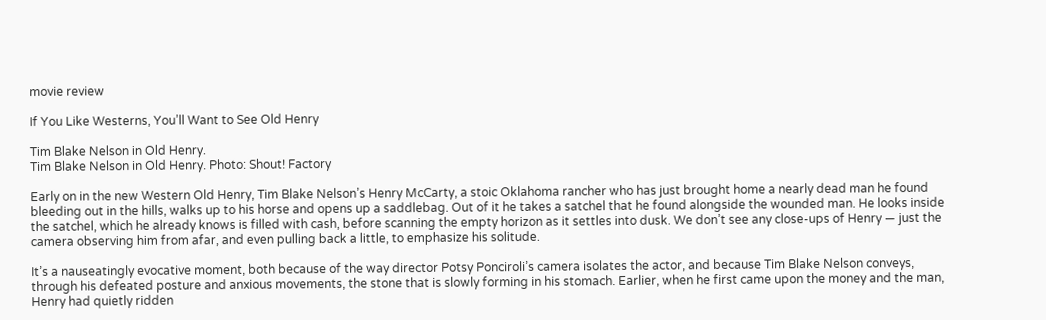movie review

If You Like Westerns, You’ll Want to See Old Henry

Tim Blake Nelson in Old Henry.
Tim Blake Nelson in Old Henry. Photo: Shout! Factory

Early on in the new Western Old Henry, Tim Blake Nelson’s Henry McCarty, a stoic Oklahoma rancher who has just brought home a nearly dead man he found bleeding out in the hills, walks up to his horse and opens up a saddlebag. Out of it he takes a satchel that he found alongside the wounded man. He looks inside the satchel, which he already knows is filled with cash, before scanning the empty horizon as it settles into dusk. We don’t see any close-ups of Henry — just the camera observing him from afar, and even pulling back a little, to emphasize his solitude.

It’s a nauseatingly evocative moment, both because of the way director Potsy Ponciroli’s camera isolates the actor, and because Tim Blake Nelson conveys, through his defeated posture and anxious movements, the stone that is slowly forming in his stomach. Earlier, when he first came upon the money and the man, Henry had quietly ridden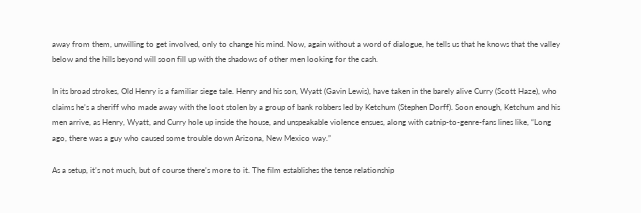away from them, unwilling to get involved, only to change his mind. Now, again without a word of dialogue, he tells us that he knows that the valley below and the hills beyond will soon fill up with the shadows of other men looking for the cash.

In its broad strokes, Old Henry is a familiar siege tale. Henry and his son, Wyatt (Gavin Lewis), have taken in the barely alive Curry (Scott Haze), who claims he’s a sheriff who made away with the loot stolen by a group of bank robbers led by Ketchum (Stephen Dorff). Soon enough, Ketchum and his men arrive, as Henry, Wyatt, and Curry hole up inside the house, and unspeakable violence ensues, along with catnip-to-genre-fans lines like, “Long ago, there was a guy who caused some trouble down Arizona, New Mexico way.”

As a setup, it’s not much, but of course there’s more to it. The film establishes the tense relationship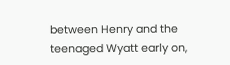between Henry and the teenaged Wyatt early on,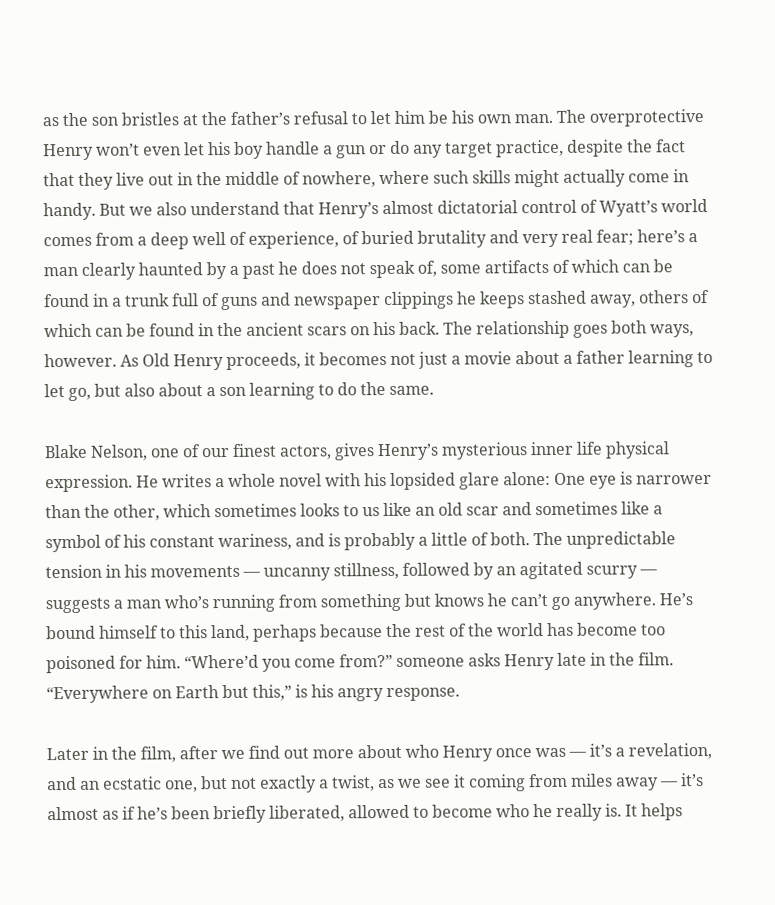as the son bristles at the father’s refusal to let him be his own man. The overprotective Henry won’t even let his boy handle a gun or do any target practice, despite the fact that they live out in the middle of nowhere, where such skills might actually come in handy. But we also understand that Henry’s almost dictatorial control of Wyatt’s world comes from a deep well of experience, of buried brutality and very real fear; here’s a man clearly haunted by a past he does not speak of, some artifacts of which can be found in a trunk full of guns and newspaper clippings he keeps stashed away, others of which can be found in the ancient scars on his back. The relationship goes both ways, however. As Old Henry proceeds, it becomes not just a movie about a father learning to let go, but also about a son learning to do the same.

Blake Nelson, one of our finest actors, gives Henry’s mysterious inner life physical expression. He writes a whole novel with his lopsided glare alone: One eye is narrower than the other, which sometimes looks to us like an old scar and sometimes like a symbol of his constant wariness, and is probably a little of both. The unpredictable tension in his movements — uncanny stillness, followed by an agitated scurry — suggests a man who’s running from something but knows he can’t go anywhere. He’s bound himself to this land, perhaps because the rest of the world has become too poisoned for him. “Where’d you come from?” someone asks Henry late in the film. “Everywhere on Earth but this,” is his angry response.

Later in the film, after we find out more about who Henry once was — it’s a revelation, and an ecstatic one, but not exactly a twist, as we see it coming from miles away — it’s almost as if he’s been briefly liberated, allowed to become who he really is. It helps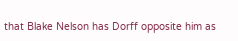that Blake Nelson has Dorff opposite him as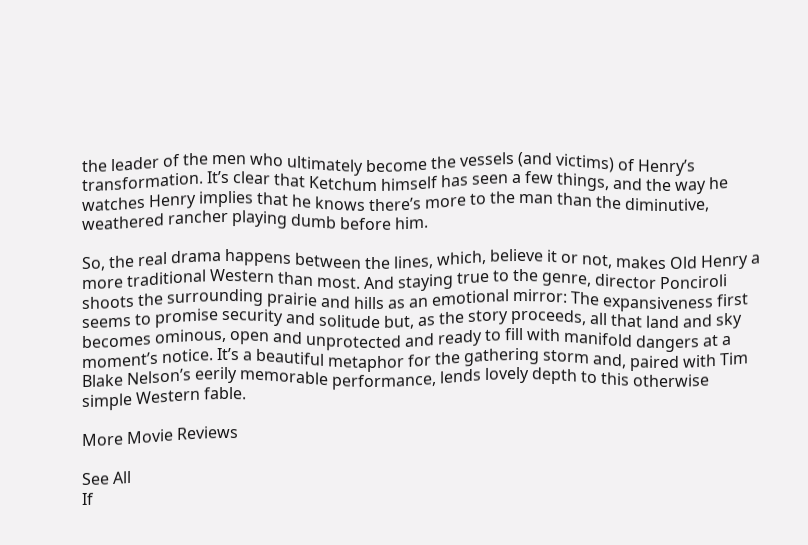the leader of the men who ultimately become the vessels (and victims) of Henry’s transformation. It’s clear that Ketchum himself has seen a few things, and the way he watches Henry implies that he knows there’s more to the man than the diminutive, weathered rancher playing dumb before him.

So, the real drama happens between the lines, which, believe it or not, makes Old Henry a more traditional Western than most. And staying true to the genre, director Ponciroli shoots the surrounding prairie and hills as an emotional mirror: The expansiveness first seems to promise security and solitude but, as the story proceeds, all that land and sky becomes ominous, open and unprotected and ready to fill with manifold dangers at a moment’s notice. It’s a beautiful metaphor for the gathering storm and, paired with Tim Blake Nelson’s eerily memorable performance, lends lovely depth to this otherwise simple Western fable.

More Movie Reviews

See All
If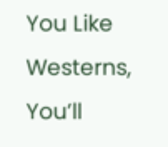You Like Westerns, You’ll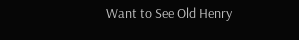Want to See Old Henry